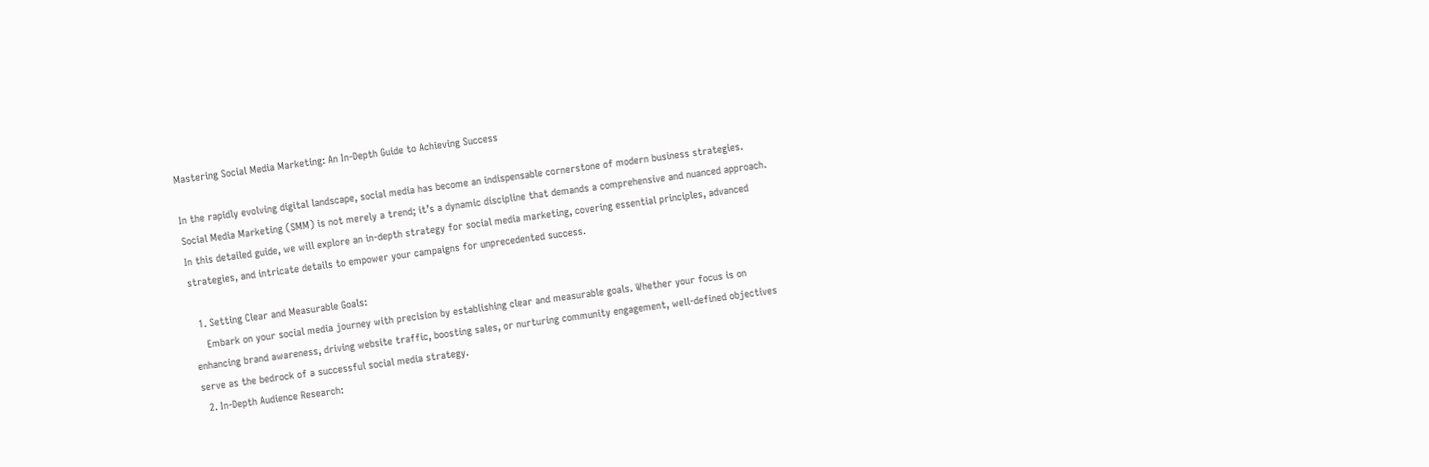Mastering Social Media Marketing: An In-Depth Guide to Achieving Success

In the rapidly evolving digital landscape, social media has become an indispensable cornerstone of modern business strategies. Social Media Marketing (SMM) is not merely a trend; it’s a dynamic discipline that demands a comprehensive and nuanced approach. In this detailed guide, we will explore an in-depth strategy for social media marketing, covering essential principles, advanced strategies, and intricate details to empower your campaigns for unprecedented success.

  1. Setting Clear and Measurable Goals:
    Embark on your social media journey with precision by establishing clear and measurable goals. Whether your focus is on enhancing brand awareness, driving website traffic, boosting sales, or nurturing community engagement, well-defined objectives serve as the bedrock of a successful social media strategy.
  2. In-Depth Audience Research: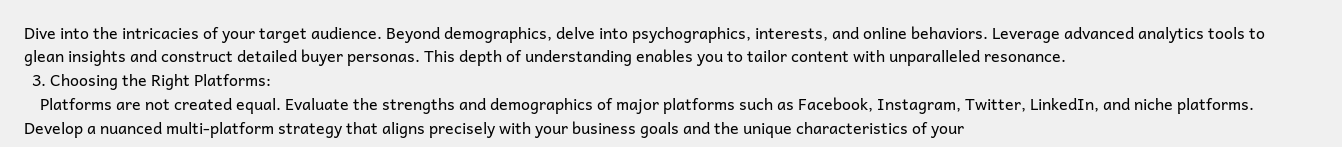Dive into the intricacies of your target audience. Beyond demographics, delve into psychographics, interests, and online behaviors. Leverage advanced analytics tools to glean insights and construct detailed buyer personas. This depth of understanding enables you to tailor content with unparalleled resonance.
  3. Choosing the Right Platforms:
    Platforms are not created equal. Evaluate the strengths and demographics of major platforms such as Facebook, Instagram, Twitter, LinkedIn, and niche platforms. Develop a nuanced multi-platform strategy that aligns precisely with your business goals and the unique characteristics of your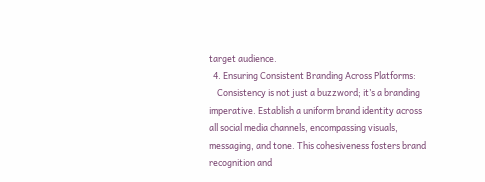target audience.
  4. Ensuring Consistent Branding Across Platforms:
    Consistency is not just a buzzword; it’s a branding imperative. Establish a uniform brand identity across all social media channels, encompassing visuals, messaging, and tone. This cohesiveness fosters brand recognition and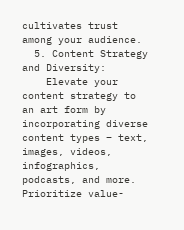cultivates trust among your audience.
  5. Content Strategy and Diversity:
    Elevate your content strategy to an art form by incorporating diverse content types – text, images, videos, infographics, podcasts, and more. Prioritize value-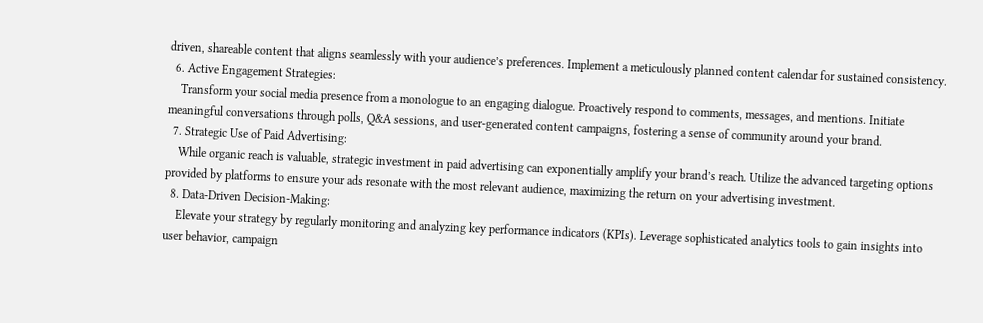driven, shareable content that aligns seamlessly with your audience’s preferences. Implement a meticulously planned content calendar for sustained consistency.
  6. Active Engagement Strategies:
    Transform your social media presence from a monologue to an engaging dialogue. Proactively respond to comments, messages, and mentions. Initiate meaningful conversations through polls, Q&A sessions, and user-generated content campaigns, fostering a sense of community around your brand.
  7. Strategic Use of Paid Advertising:
    While organic reach is valuable, strategic investment in paid advertising can exponentially amplify your brand’s reach. Utilize the advanced targeting options provided by platforms to ensure your ads resonate with the most relevant audience, maximizing the return on your advertising investment.
  8. Data-Driven Decision-Making:
    Elevate your strategy by regularly monitoring and analyzing key performance indicators (KPIs). Leverage sophisticated analytics tools to gain insights into user behavior, campaign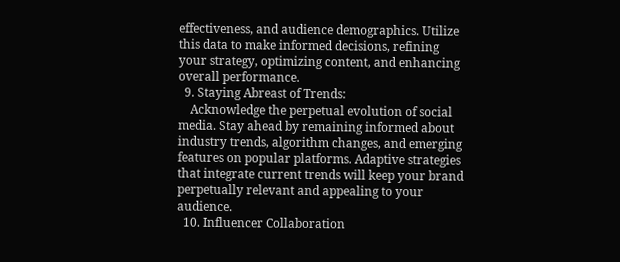effectiveness, and audience demographics. Utilize this data to make informed decisions, refining your strategy, optimizing content, and enhancing overall performance.
  9. Staying Abreast of Trends:
    Acknowledge the perpetual evolution of social media. Stay ahead by remaining informed about industry trends, algorithm changes, and emerging features on popular platforms. Adaptive strategies that integrate current trends will keep your brand perpetually relevant and appealing to your audience.
  10. Influencer Collaboration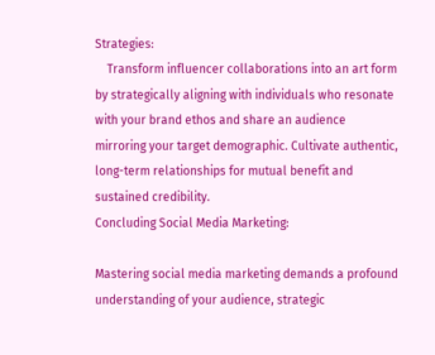Strategies:
    Transform influencer collaborations into an art form by strategically aligning with individuals who resonate with your brand ethos and share an audience mirroring your target demographic. Cultivate authentic, long-term relationships for mutual benefit and sustained credibility.
Concluding Social Media Marketing:

Mastering social media marketing demands a profound understanding of your audience, strategic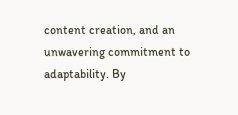content creation, and an unwavering commitment to adaptability. By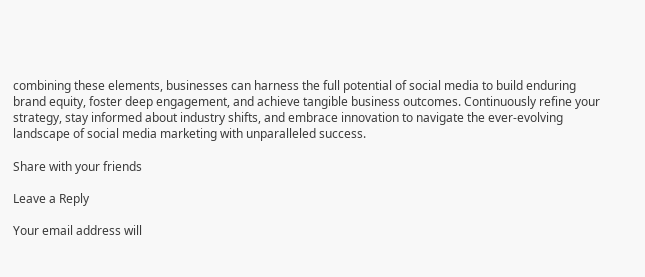combining these elements, businesses can harness the full potential of social media to build enduring brand equity, foster deep engagement, and achieve tangible business outcomes. Continuously refine your strategy, stay informed about industry shifts, and embrace innovation to navigate the ever-evolving landscape of social media marketing with unparalleled success.

Share with your friends

Leave a Reply

Your email address will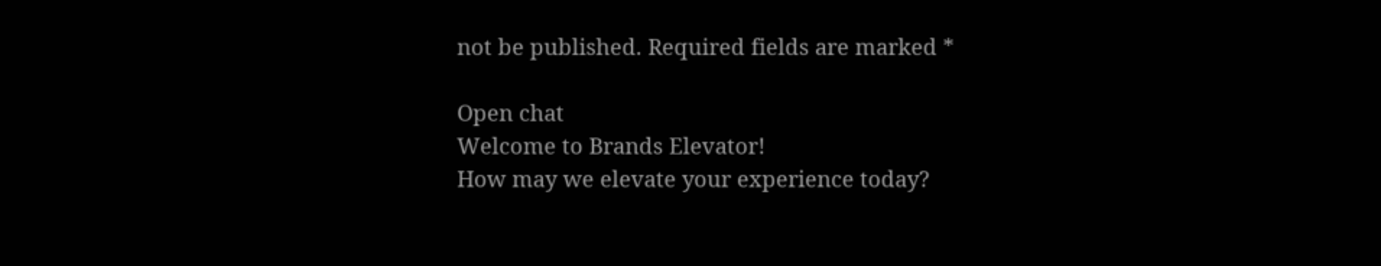not be published. Required fields are marked *

Open chat
Welcome to Brands Elevator!
How may we elevate your experience today?